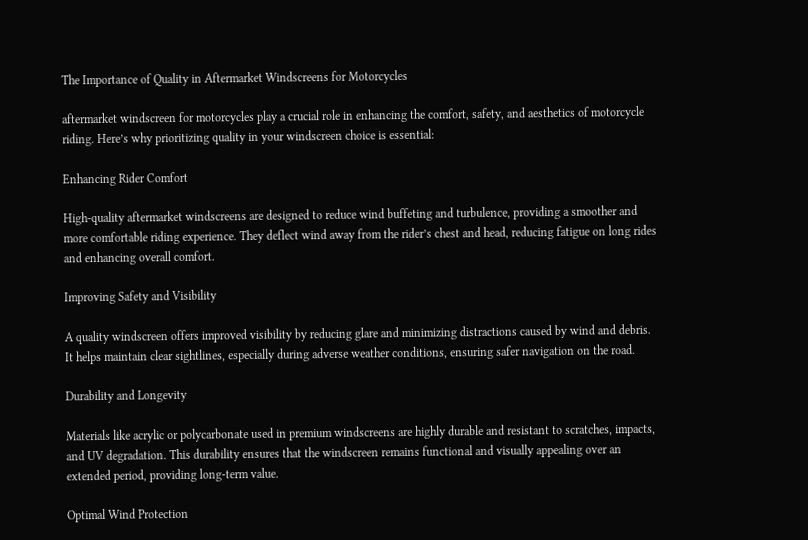The Importance of Quality in Aftermarket Windscreens for Motorcycles

aftermarket windscreen for motorcycles play a crucial role in enhancing the comfort, safety, and aesthetics of motorcycle riding. Here’s why prioritizing quality in your windscreen choice is essential:

Enhancing Rider Comfort

High-quality aftermarket windscreens are designed to reduce wind buffeting and turbulence, providing a smoother and more comfortable riding experience. They deflect wind away from the rider’s chest and head, reducing fatigue on long rides and enhancing overall comfort.

Improving Safety and Visibility

A quality windscreen offers improved visibility by reducing glare and minimizing distractions caused by wind and debris. It helps maintain clear sightlines, especially during adverse weather conditions, ensuring safer navigation on the road.

Durability and Longevity

Materials like acrylic or polycarbonate used in premium windscreens are highly durable and resistant to scratches, impacts, and UV degradation. This durability ensures that the windscreen remains functional and visually appealing over an extended period, providing long-term value.

Optimal Wind Protection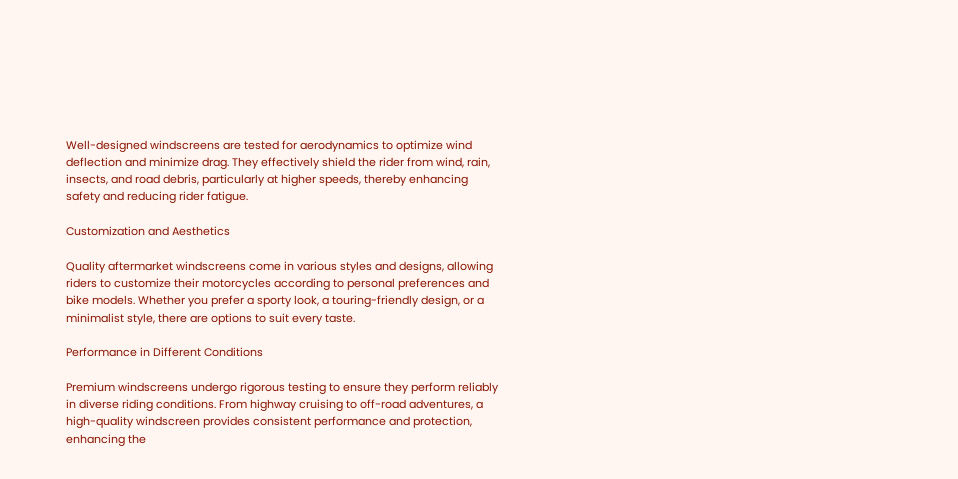Well-designed windscreens are tested for aerodynamics to optimize wind deflection and minimize drag. They effectively shield the rider from wind, rain, insects, and road debris, particularly at higher speeds, thereby enhancing safety and reducing rider fatigue.

Customization and Aesthetics

Quality aftermarket windscreens come in various styles and designs, allowing riders to customize their motorcycles according to personal preferences and bike models. Whether you prefer a sporty look, a touring-friendly design, or a minimalist style, there are options to suit every taste.

Performance in Different Conditions

Premium windscreens undergo rigorous testing to ensure they perform reliably in diverse riding conditions. From highway cruising to off-road adventures, a high-quality windscreen provides consistent performance and protection, enhancing the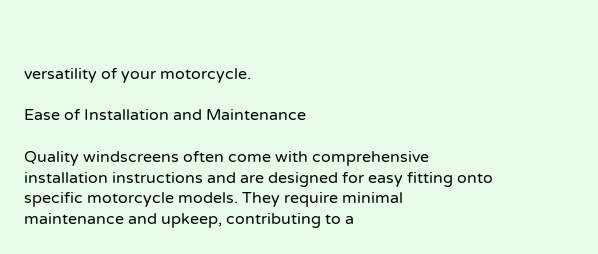versatility of your motorcycle.

Ease of Installation and Maintenance

Quality windscreens often come with comprehensive installation instructions and are designed for easy fitting onto specific motorcycle models. They require minimal maintenance and upkeep, contributing to a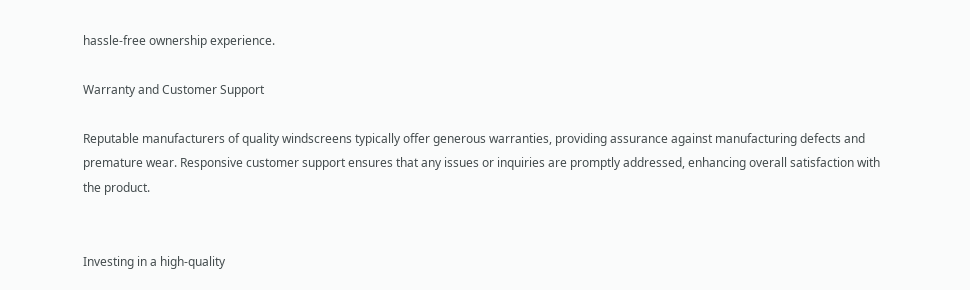hassle-free ownership experience.

Warranty and Customer Support

Reputable manufacturers of quality windscreens typically offer generous warranties, providing assurance against manufacturing defects and premature wear. Responsive customer support ensures that any issues or inquiries are promptly addressed, enhancing overall satisfaction with the product.


Investing in a high-quality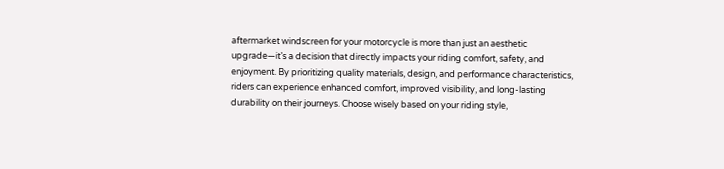aftermarket windscreen for your motorcycle is more than just an aesthetic upgrade—it’s a decision that directly impacts your riding comfort, safety, and enjoyment. By prioritizing quality materials, design, and performance characteristics, riders can experience enhanced comfort, improved visibility, and long-lasting durability on their journeys. Choose wisely based on your riding style,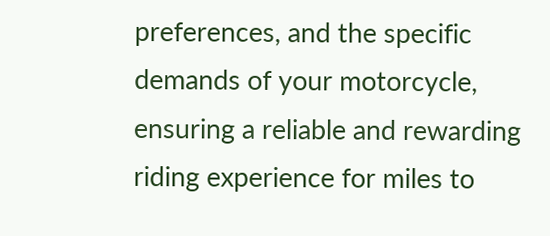preferences, and the specific demands of your motorcycle, ensuring a reliable and rewarding riding experience for miles to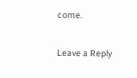come.

Leave a Reply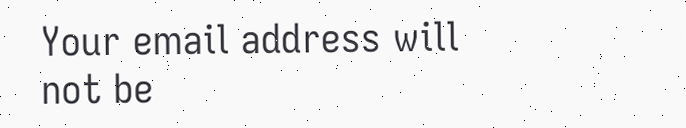Your email address will not be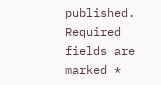published. Required fields are marked *